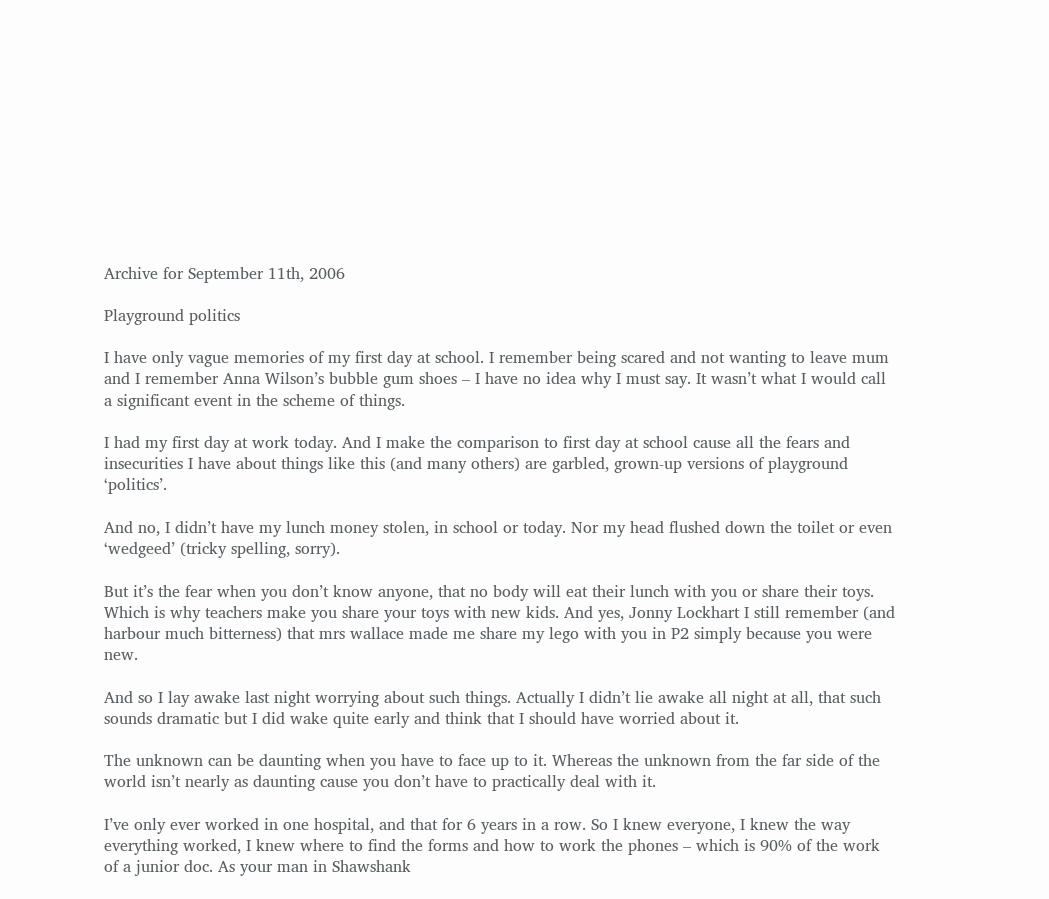Archive for September 11th, 2006

Playground politics

I have only vague memories of my first day at school. I remember being scared and not wanting to leave mum and I remember Anna Wilson’s bubble gum shoes – I have no idea why I must say. It wasn’t what I would call a significant event in the scheme of things.

I had my first day at work today. And I make the comparison to first day at school cause all the fears and insecurities I have about things like this (and many others) are garbled, grown-up versions of playground ‘politics’.

And no, I didn’t have my lunch money stolen, in school or today. Nor my head flushed down the toilet or even ‘wedgeed’ (tricky spelling, sorry).

But it’s the fear when you don’t know anyone, that no body will eat their lunch with you or share their toys. Which is why teachers make you share your toys with new kids. And yes, Jonny Lockhart I still remember (and harbour much bitterness) that mrs wallace made me share my lego with you in P2 simply because you were new.

And so I lay awake last night worrying about such things. Actually I didn’t lie awake all night at all, that such sounds dramatic but I did wake quite early and think that I should have worried about it.

The unknown can be daunting when you have to face up to it. Whereas the unknown from the far side of the world isn’t nearly as daunting cause you don’t have to practically deal with it.

I’ve only ever worked in one hospital, and that for 6 years in a row. So I knew everyone, I knew the way everything worked, I knew where to find the forms and how to work the phones – which is 90% of the work of a junior doc. As your man in Shawshank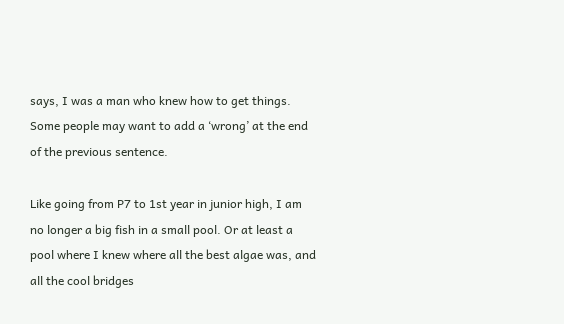says, I was a man who knew how to get things. Some people may want to add a ‘wrong’ at the end of the previous sentence.

Like going from P7 to 1st year in junior high, I am no longer a big fish in a small pool. Or at least a pool where I knew where all the best algae was, and all the cool bridges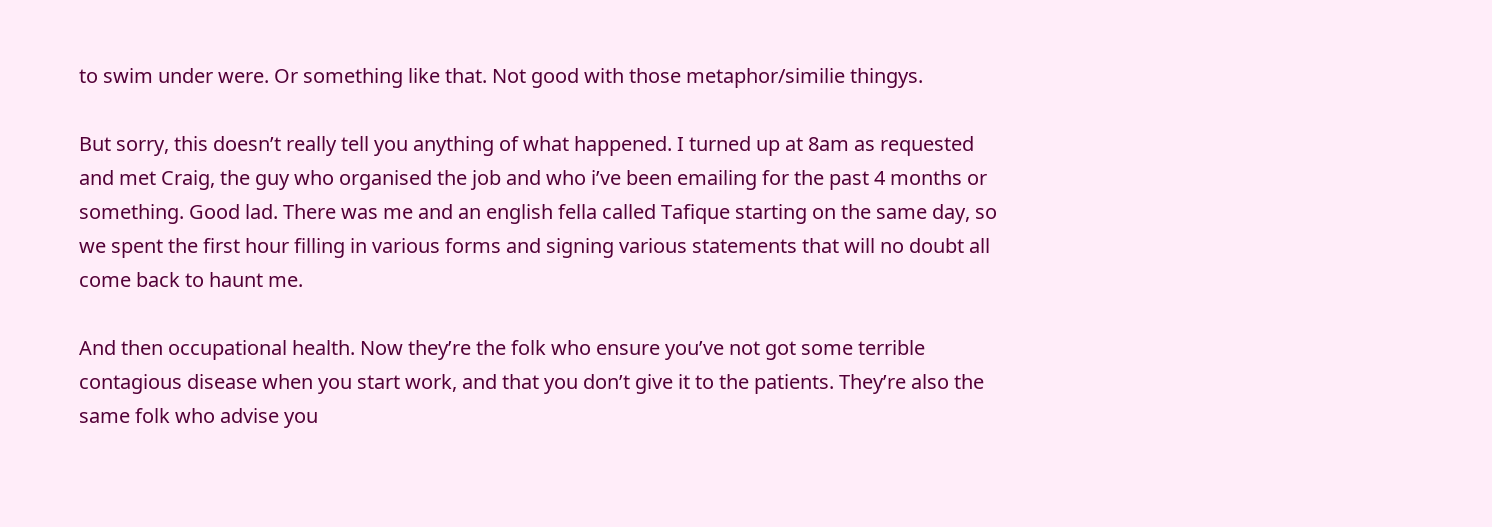to swim under were. Or something like that. Not good with those metaphor/similie thingys.

But sorry, this doesn’t really tell you anything of what happened. I turned up at 8am as requested and met Craig, the guy who organised the job and who i’ve been emailing for the past 4 months or something. Good lad. There was me and an english fella called Tafique starting on the same day, so we spent the first hour filling in various forms and signing various statements that will no doubt all come back to haunt me.

And then occupational health. Now they’re the folk who ensure you’ve not got some terrible contagious disease when you start work, and that you don’t give it to the patients. They’re also the same folk who advise you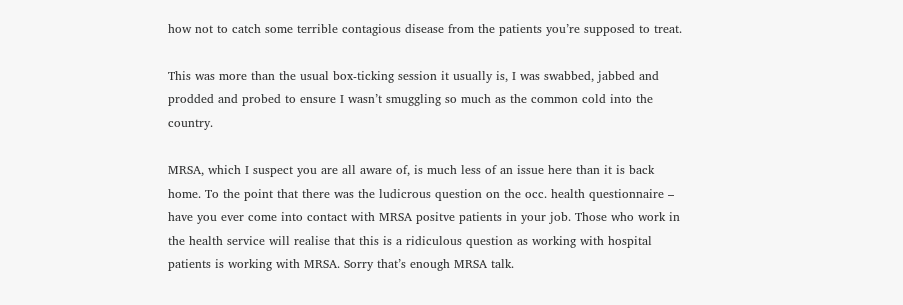how not to catch some terrible contagious disease from the patients you’re supposed to treat.

This was more than the usual box-ticking session it usually is, I was swabbed, jabbed and prodded and probed to ensure I wasn’t smuggling so much as the common cold into the country.

MRSA, which I suspect you are all aware of, is much less of an issue here than it is back home. To the point that there was the ludicrous question on the occ. health questionnaire – have you ever come into contact with MRSA positve patients in your job. Those who work in the health service will realise that this is a ridiculous question as working with hospital patients is working with MRSA. Sorry that’s enough MRSA talk.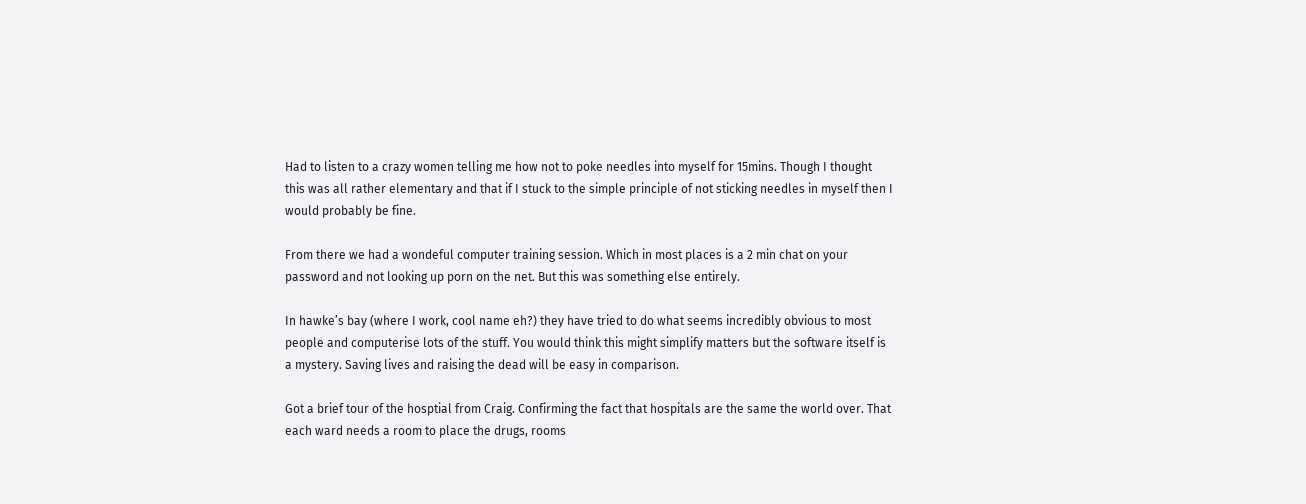Had to listen to a crazy women telling me how not to poke needles into myself for 15mins. Though I thought this was all rather elementary and that if I stuck to the simple principle of not sticking needles in myself then I would probably be fine.

From there we had a wondeful computer training session. Which in most places is a 2 min chat on your password and not looking up porn on the net. But this was something else entirely.

In hawke’s bay (where I work, cool name eh?) they have tried to do what seems incredibly obvious to most people and computerise lots of the stuff. You would think this might simplify matters but the software itself is a mystery. Saving lives and raising the dead will be easy in comparison.

Got a brief tour of the hosptial from Craig. Confirming the fact that hospitals are the same the world over. That each ward needs a room to place the drugs, rooms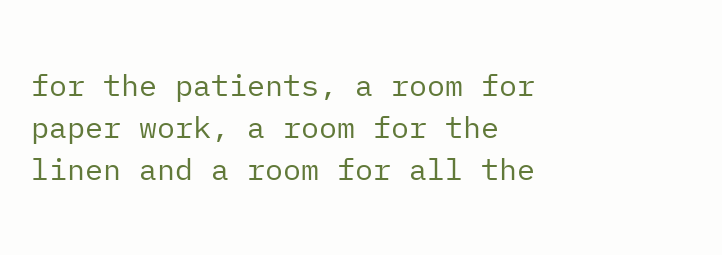for the patients, a room for paper work, a room for the linen and a room for all the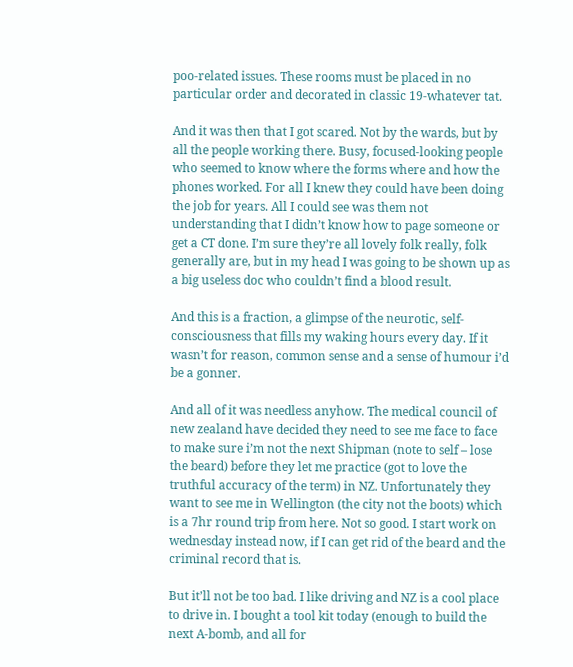poo-related issues. These rooms must be placed in no particular order and decorated in classic 19-whatever tat.

And it was then that I got scared. Not by the wards, but by all the people working there. Busy, focused-looking people who seemed to know where the forms where and how the phones worked. For all I knew they could have been doing the job for years. All I could see was them not understanding that I didn’t know how to page someone or get a CT done. I’m sure they’re all lovely folk really, folk generally are, but in my head I was going to be shown up as a big useless doc who couldn’t find a blood result.

And this is a fraction, a glimpse of the neurotic, self-consciousness that fills my waking hours every day. If it wasn’t for reason, common sense and a sense of humour i’d be a gonner.

And all of it was needless anyhow. The medical council of new zealand have decided they need to see me face to face to make sure i’m not the next Shipman (note to self – lose the beard) before they let me practice (got to love the truthful accuracy of the term) in NZ. Unfortunately they want to see me in Wellington (the city not the boots) which is a 7hr round trip from here. Not so good. I start work on wednesday instead now, if I can get rid of the beard and the criminal record that is.

But it’ll not be too bad. I like driving and NZ is a cool place to drive in. I bought a tool kit today (enough to build the next A-bomb, and all for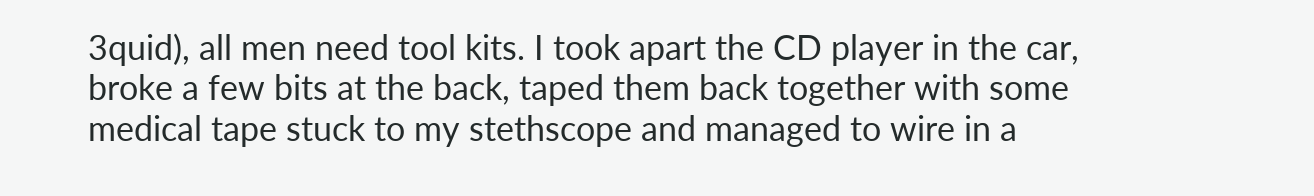3quid), all men need tool kits. I took apart the CD player in the car, broke a few bits at the back, taped them back together with some medical tape stuck to my stethscope and managed to wire in a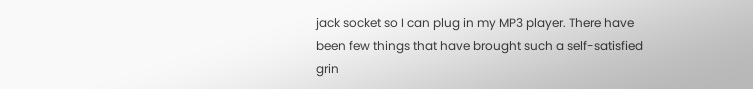jack socket so I can plug in my MP3 player. There have been few things that have brought such a self-satisfied grin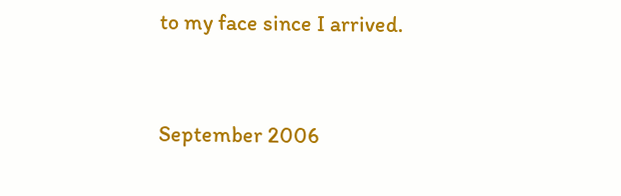to my face since I arrived.


September 2006